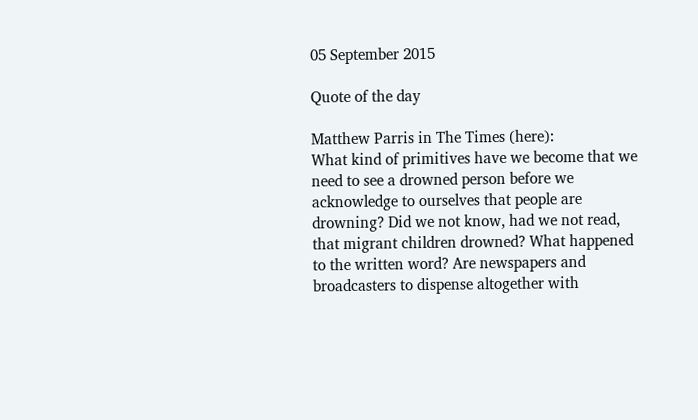05 September 2015

Quote of the day

Matthew Parris in The Times (here):
What kind of primitives have we become that we need to see a drowned person before we acknowledge to ourselves that people are drowning? Did we not know, had we not read, that migrant children drowned? What happened to the written word? Are newspapers and broadcasters to dispense altogether with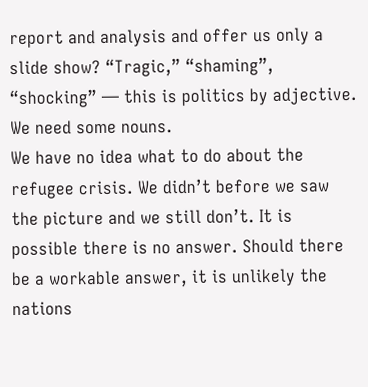report and analysis and offer us only a slide show? “Tragic,” “shaming”, “shocking” — this is politics by adjective. We need some nouns.
We have no idea what to do about the refugee crisis. We didn’t before we saw the picture and we still don’t. It is possible there is no answer. Should there be a workable answer, it is unlikely the nations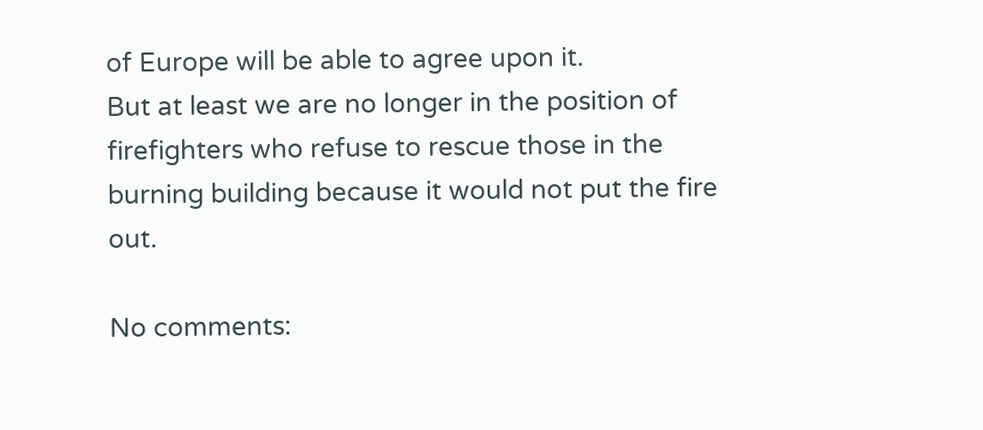of Europe will be able to agree upon it.
But at least we are no longer in the position of firefighters who refuse to rescue those in the burning building because it would not put the fire out.

No comments: